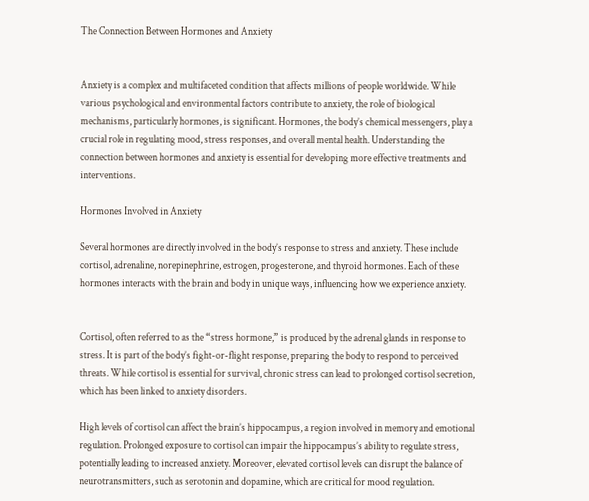The Connection Between Hormones and Anxiety


Anxiety is a complex and multifaceted condition that affects millions of people worldwide. While various psychological and environmental factors contribute to anxiety, the role of biological mechanisms, particularly hormones, is significant. Hormones, the body’s chemical messengers, play a crucial role in regulating mood, stress responses, and overall mental health. Understanding the connection between hormones and anxiety is essential for developing more effective treatments and interventions.

Hormones Involved in Anxiety

Several hormones are directly involved in the body’s response to stress and anxiety. These include cortisol, adrenaline, norepinephrine, estrogen, progesterone, and thyroid hormones. Each of these hormones interacts with the brain and body in unique ways, influencing how we experience anxiety.


Cortisol, often referred to as the “stress hormone,” is produced by the adrenal glands in response to stress. It is part of the body’s fight-or-flight response, preparing the body to respond to perceived threats. While cortisol is essential for survival, chronic stress can lead to prolonged cortisol secretion, which has been linked to anxiety disorders.

High levels of cortisol can affect the brain’s hippocampus, a region involved in memory and emotional regulation. Prolonged exposure to cortisol can impair the hippocampus’s ability to regulate stress, potentially leading to increased anxiety. Moreover, elevated cortisol levels can disrupt the balance of neurotransmitters, such as serotonin and dopamine, which are critical for mood regulation.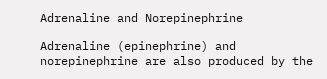Adrenaline and Norepinephrine

Adrenaline (epinephrine) and norepinephrine are also produced by the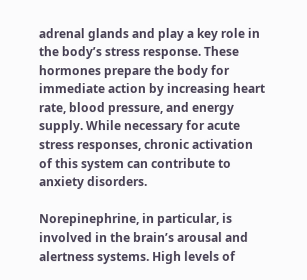adrenal glands and play a key role in the body’s stress response. These hormones prepare the body for immediate action by increasing heart rate, blood pressure, and energy supply. While necessary for acute stress responses, chronic activation of this system can contribute to anxiety disorders.

Norepinephrine, in particular, is involved in the brain’s arousal and alertness systems. High levels of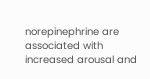norepinephrine are associated with increased arousal and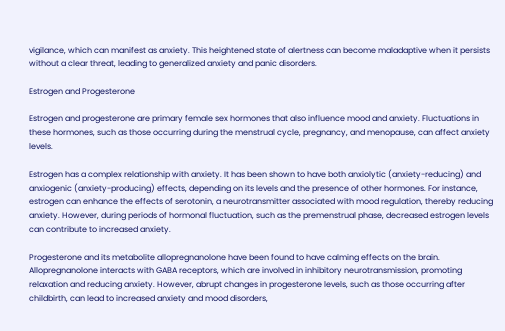vigilance, which can manifest as anxiety. This heightened state of alertness can become maladaptive when it persists without a clear threat, leading to generalized anxiety and panic disorders.

Estrogen and Progesterone

Estrogen and progesterone are primary female sex hormones that also influence mood and anxiety. Fluctuations in these hormones, such as those occurring during the menstrual cycle, pregnancy, and menopause, can affect anxiety levels.

Estrogen has a complex relationship with anxiety. It has been shown to have both anxiolytic (anxiety-reducing) and anxiogenic (anxiety-producing) effects, depending on its levels and the presence of other hormones. For instance, estrogen can enhance the effects of serotonin, a neurotransmitter associated with mood regulation, thereby reducing anxiety. However, during periods of hormonal fluctuation, such as the premenstrual phase, decreased estrogen levels can contribute to increased anxiety.

Progesterone and its metabolite allopregnanolone have been found to have calming effects on the brain. Allopregnanolone interacts with GABA receptors, which are involved in inhibitory neurotransmission, promoting relaxation and reducing anxiety. However, abrupt changes in progesterone levels, such as those occurring after childbirth, can lead to increased anxiety and mood disorders,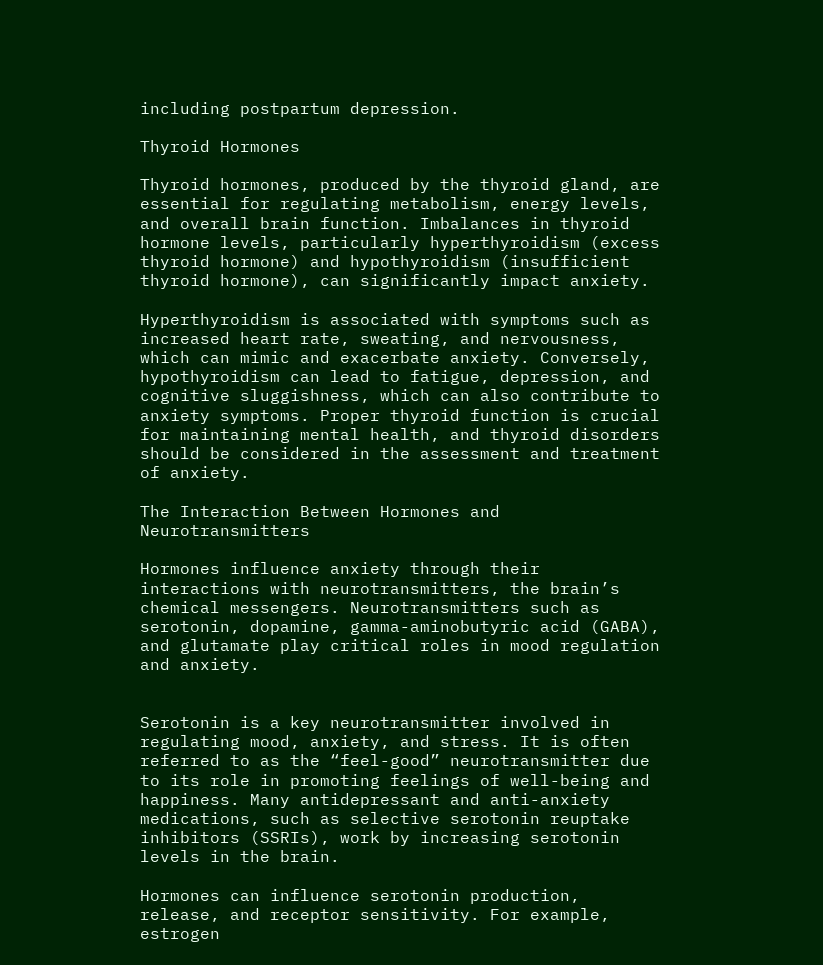including postpartum depression.

Thyroid Hormones

Thyroid hormones, produced by the thyroid gland, are essential for regulating metabolism, energy levels, and overall brain function. Imbalances in thyroid hormone levels, particularly hyperthyroidism (excess thyroid hormone) and hypothyroidism (insufficient thyroid hormone), can significantly impact anxiety.

Hyperthyroidism is associated with symptoms such as increased heart rate, sweating, and nervousness, which can mimic and exacerbate anxiety. Conversely, hypothyroidism can lead to fatigue, depression, and cognitive sluggishness, which can also contribute to anxiety symptoms. Proper thyroid function is crucial for maintaining mental health, and thyroid disorders should be considered in the assessment and treatment of anxiety.

The Interaction Between Hormones and Neurotransmitters

Hormones influence anxiety through their interactions with neurotransmitters, the brain’s chemical messengers. Neurotransmitters such as serotonin, dopamine, gamma-aminobutyric acid (GABA), and glutamate play critical roles in mood regulation and anxiety.


Serotonin is a key neurotransmitter involved in regulating mood, anxiety, and stress. It is often referred to as the “feel-good” neurotransmitter due to its role in promoting feelings of well-being and happiness. Many antidepressant and anti-anxiety medications, such as selective serotonin reuptake inhibitors (SSRIs), work by increasing serotonin levels in the brain.

Hormones can influence serotonin production, release, and receptor sensitivity. For example, estrogen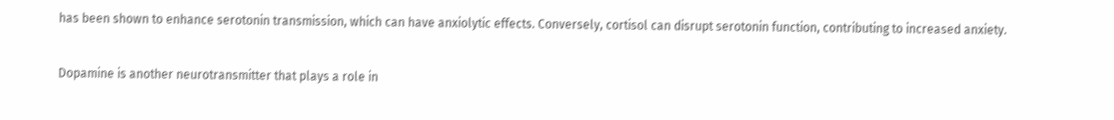has been shown to enhance serotonin transmission, which can have anxiolytic effects. Conversely, cortisol can disrupt serotonin function, contributing to increased anxiety.


Dopamine is another neurotransmitter that plays a role in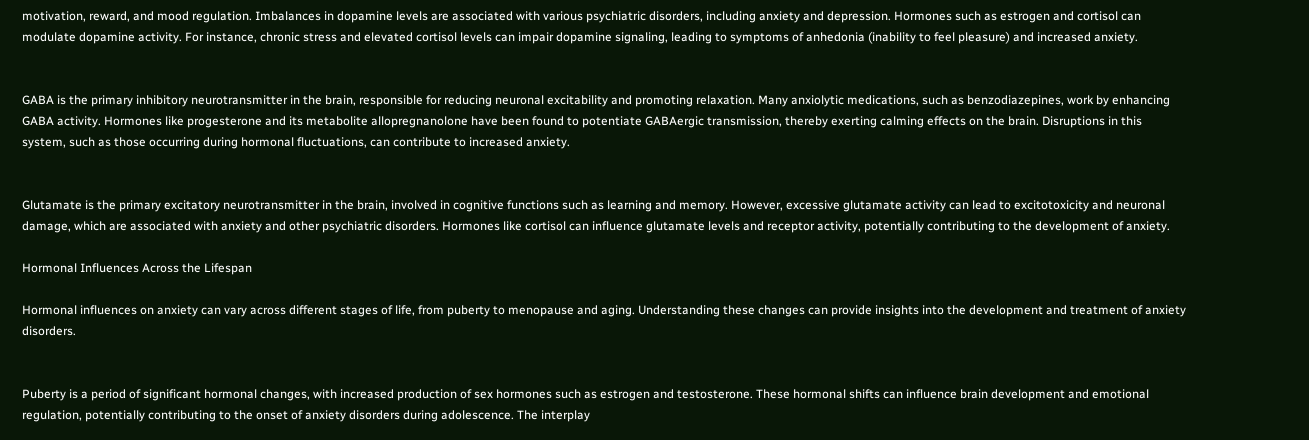motivation, reward, and mood regulation. Imbalances in dopamine levels are associated with various psychiatric disorders, including anxiety and depression. Hormones such as estrogen and cortisol can modulate dopamine activity. For instance, chronic stress and elevated cortisol levels can impair dopamine signaling, leading to symptoms of anhedonia (inability to feel pleasure) and increased anxiety.


GABA is the primary inhibitory neurotransmitter in the brain, responsible for reducing neuronal excitability and promoting relaxation. Many anxiolytic medications, such as benzodiazepines, work by enhancing GABA activity. Hormones like progesterone and its metabolite allopregnanolone have been found to potentiate GABAergic transmission, thereby exerting calming effects on the brain. Disruptions in this system, such as those occurring during hormonal fluctuations, can contribute to increased anxiety.


Glutamate is the primary excitatory neurotransmitter in the brain, involved in cognitive functions such as learning and memory. However, excessive glutamate activity can lead to excitotoxicity and neuronal damage, which are associated with anxiety and other psychiatric disorders. Hormones like cortisol can influence glutamate levels and receptor activity, potentially contributing to the development of anxiety.

Hormonal Influences Across the Lifespan

Hormonal influences on anxiety can vary across different stages of life, from puberty to menopause and aging. Understanding these changes can provide insights into the development and treatment of anxiety disorders.


Puberty is a period of significant hormonal changes, with increased production of sex hormones such as estrogen and testosterone. These hormonal shifts can influence brain development and emotional regulation, potentially contributing to the onset of anxiety disorders during adolescence. The interplay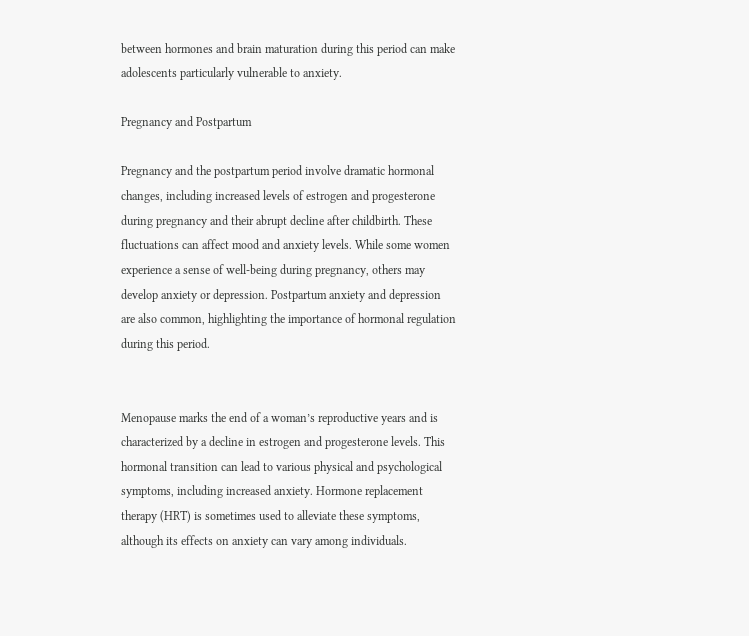between hormones and brain maturation during this period can make adolescents particularly vulnerable to anxiety.

Pregnancy and Postpartum

Pregnancy and the postpartum period involve dramatic hormonal changes, including increased levels of estrogen and progesterone during pregnancy and their abrupt decline after childbirth. These fluctuations can affect mood and anxiety levels. While some women experience a sense of well-being during pregnancy, others may develop anxiety or depression. Postpartum anxiety and depression are also common, highlighting the importance of hormonal regulation during this period.


Menopause marks the end of a woman’s reproductive years and is characterized by a decline in estrogen and progesterone levels. This hormonal transition can lead to various physical and psychological symptoms, including increased anxiety. Hormone replacement therapy (HRT) is sometimes used to alleviate these symptoms, although its effects on anxiety can vary among individuals.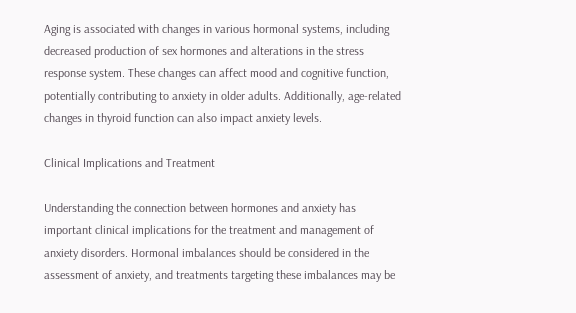Aging is associated with changes in various hormonal systems, including decreased production of sex hormones and alterations in the stress response system. These changes can affect mood and cognitive function, potentially contributing to anxiety in older adults. Additionally, age-related changes in thyroid function can also impact anxiety levels.

Clinical Implications and Treatment

Understanding the connection between hormones and anxiety has important clinical implications for the treatment and management of anxiety disorders. Hormonal imbalances should be considered in the assessment of anxiety, and treatments targeting these imbalances may be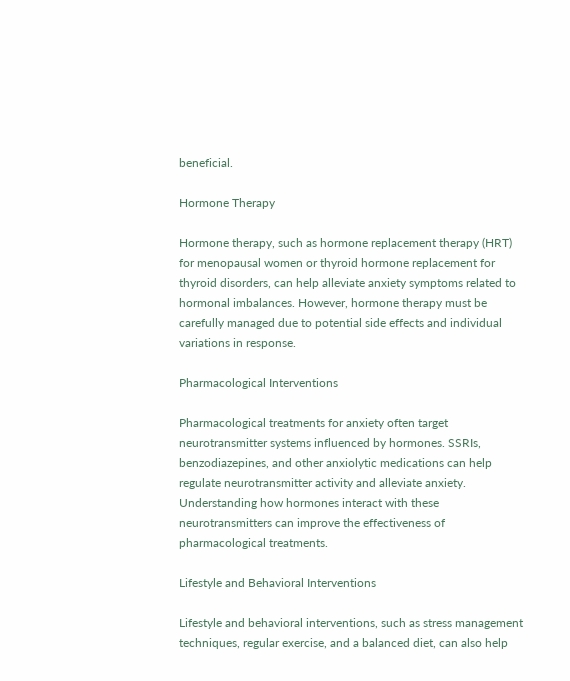beneficial.

Hormone Therapy

Hormone therapy, such as hormone replacement therapy (HRT) for menopausal women or thyroid hormone replacement for thyroid disorders, can help alleviate anxiety symptoms related to hormonal imbalances. However, hormone therapy must be carefully managed due to potential side effects and individual variations in response.

Pharmacological Interventions

Pharmacological treatments for anxiety often target neurotransmitter systems influenced by hormones. SSRIs, benzodiazepines, and other anxiolytic medications can help regulate neurotransmitter activity and alleviate anxiety. Understanding how hormones interact with these neurotransmitters can improve the effectiveness of pharmacological treatments.

Lifestyle and Behavioral Interventions

Lifestyle and behavioral interventions, such as stress management techniques, regular exercise, and a balanced diet, can also help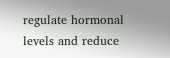regulate hormonal levels and reduce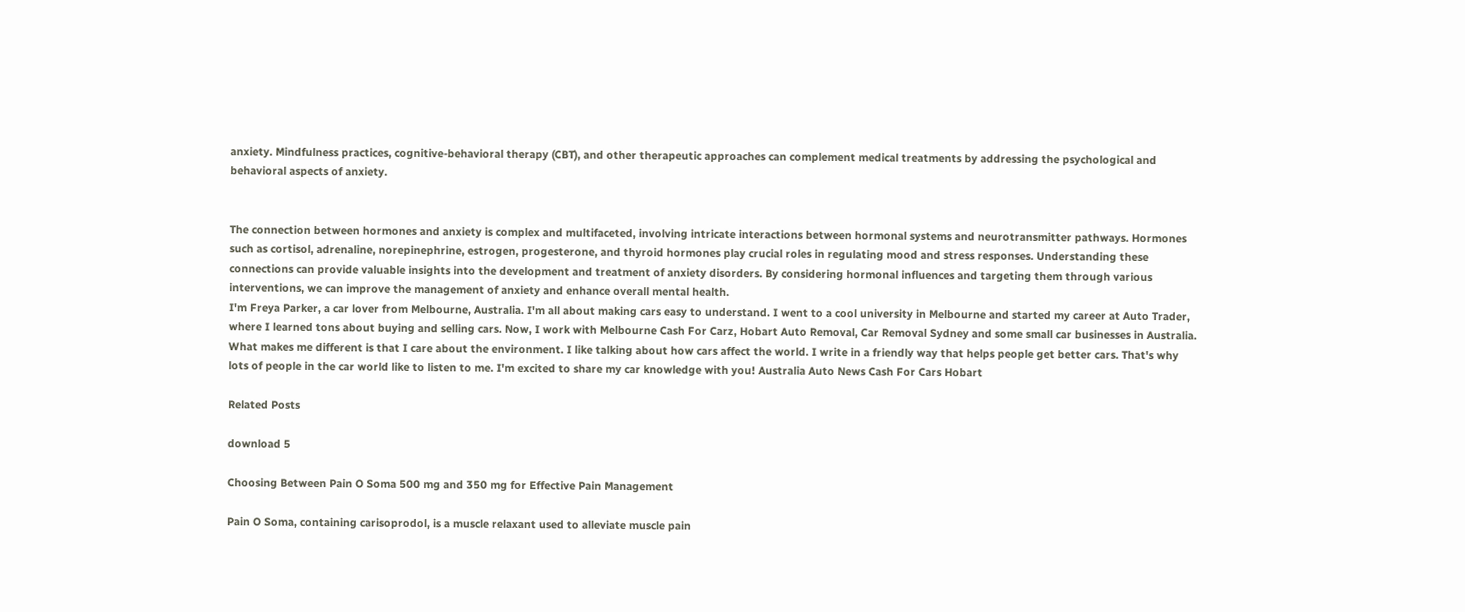anxiety. Mindfulness practices, cognitive-behavioral therapy (CBT), and other therapeutic approaches can complement medical treatments by addressing the psychological and behavioral aspects of anxiety.


The connection between hormones and anxiety is complex and multifaceted, involving intricate interactions between hormonal systems and neurotransmitter pathways. Hormones such as cortisol, adrenaline, norepinephrine, estrogen, progesterone, and thyroid hormones play crucial roles in regulating mood and stress responses. Understanding these connections can provide valuable insights into the development and treatment of anxiety disorders. By considering hormonal influences and targeting them through various interventions, we can improve the management of anxiety and enhance overall mental health.
I'm Freya Parker, a car lover from Melbourne, Australia. I'm all about making cars easy to understand. I went to a cool university in Melbourne and started my career at Auto Trader, where I learned tons about buying and selling cars. Now, I work with Melbourne Cash For Carz, Hobart Auto Removal, Car Removal Sydney and some small car businesses in Australia. What makes me different is that I care about the environment. I like talking about how cars affect the world. I write in a friendly way that helps people get better cars. That's why lots of people in the car world like to listen to me. I'm excited to share my car knowledge with you! Australia Auto News Cash For Cars Hobart

Related Posts

download 5

Choosing Between Pain O Soma 500 mg and 350 mg for Effective Pain Management

Pain O Soma, containing carisoprodol, is a muscle relaxant used to alleviate muscle pain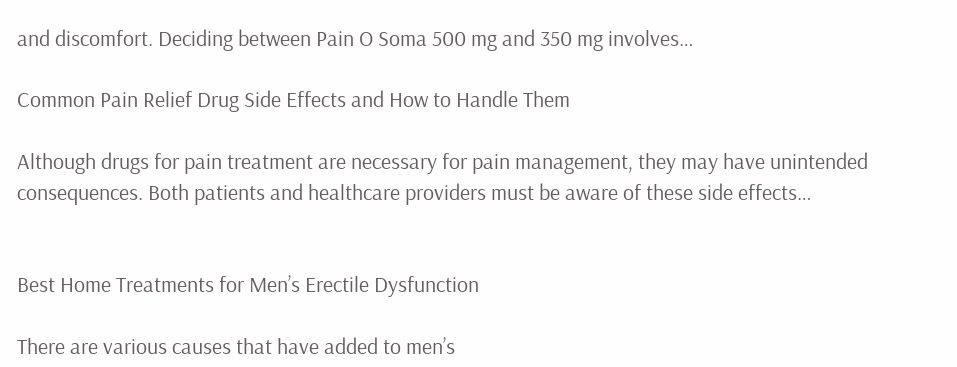and discomfort. Deciding between Pain O Soma 500 mg and 350 mg involves…

Common Pain Relief Drug Side Effects and How to Handle Them

Although drugs for pain treatment are necessary for pain management, they may have unintended consequences. Both patients and healthcare providers must be aware of these side effects…


Best Home Treatments for Men’s Erectile Dysfunction

There are various causes that have added to men’s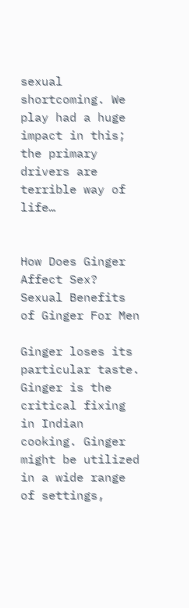sexual shortcoming. We play had a huge impact in this; the primary drivers are terrible way of life…


How Does Ginger Affect Sex? Sexual Benefits of Ginger For Men

Ginger loses its particular taste. Ginger is the critical fixing in Indian cooking. Ginger might be utilized in a wide range of settings,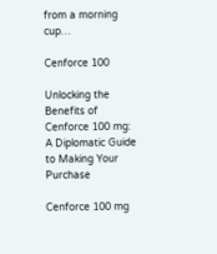from a morning cup…

Cenforce 100

Unlocking the Benefits of Cenforce 100 mg: A Diplomatic Guide to Making Your Purchase

Cenforce 100 mg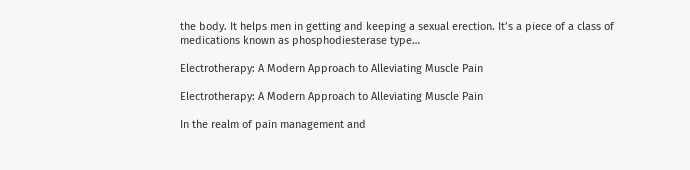the body. It helps men in getting and keeping a sexual erection. It’s a piece of a class of medications known as phosphodiesterase type…

Electrotherapy: A Modern Approach to Alleviating Muscle Pain

Electrotherapy: A Modern Approach to Alleviating Muscle Pain

In the realm of pain management and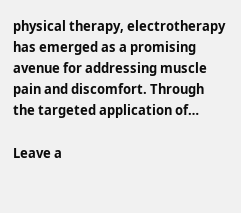physical therapy, electrotherapy has emerged as a promising avenue for addressing muscle pain and discomfort. Through the targeted application of…

Leave a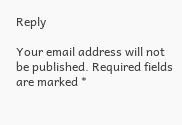Reply

Your email address will not be published. Required fields are marked *